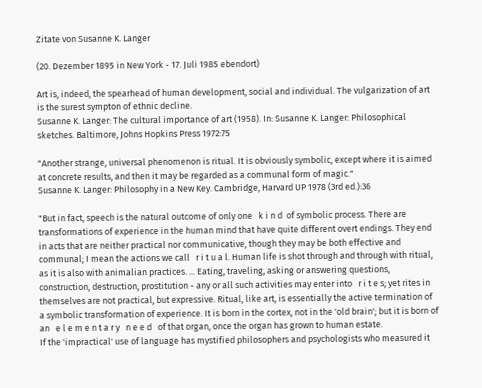Zitate von Susanne K. Langer

(20. Dezember 1895 in New York - 17. Juli 1985 ebendort)

Art is, indeed, the spearhead of human development, social and individual. The vulgarization of art is the surest sympton of ethnic decline.
Susanne K. Langer: The cultural importance of art (1958). In: Susanne K. Langer: Philosophical sketches. Baltimore, Johns Hopkins Press 1972:75

"Another strange, universal phenomenon is ritual. It is obviously symbolic, except where it is aimed at concrete results, and then it may be regarded as a communal form of magic."
Susanne K. Langer: Philosophy in a New Key. Cambridge, Harvard UP 1978 (3rd ed.):36

"But in fact, speech is the natural outcome of only one   k i n d  of symbolic process. There are transformations of experience in the human mind that have quite different overt endings. They end in acts that are neither practical nor communicative, though they may be both effective and communal; I mean the actions we call   r i t u a l. Human life is shot through and through with ritual, as it is also with animalian practices. ... Eating, traveling, asking or answering questions, construction, destruction, prostitution - any or all such activities may enter into   r i t e s; yet rites in themselves are not practical, but expressive. Ritual, like art, is essentially the active termination of a symbolic transformation of experience. It is born in the cortex, not in the 'old brain'; but it is born of an   e l e m e n t a r y   n e e d   of that organ, once the organ has grown to human estate.
If the 'impractical' use of language has mystified philosophers and psychologists who measured it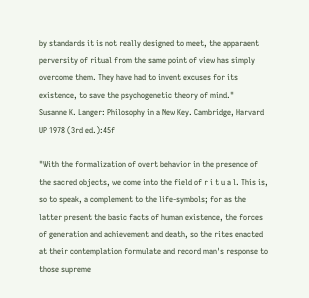by standards it is not really designed to meet, the apparaent perversity of ritual from the same point of view has simply overcome them. They have had to invent excuses for its existence, to save the psychogenetic theory of mind."
Susanne K. Langer: Philosophy in a New Key. Cambridge, Harvard UP 1978 (3rd ed.):45f

"With the formalization of overt behavior in the presence of the sacred objects, we come into the field of r i t u a l. This is, so to speak, a complement to the life-symbols; for as the latter present the basic facts of human existence, the forces of generation and achievement and death, so the rites enacted at their contemplation formulate and record man's response to those supreme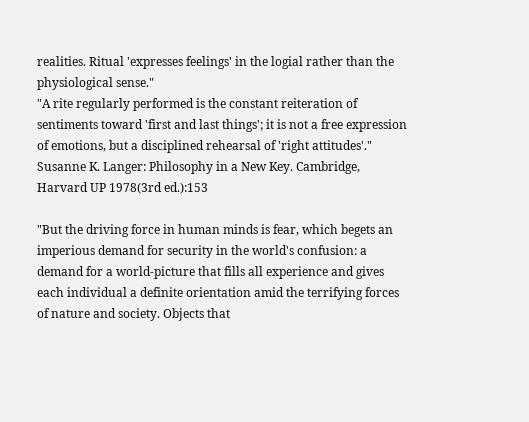realities. Ritual 'expresses feelings' in the logial rather than the physiological sense."
"A rite regularly performed is the constant reiteration of sentiments toward 'first and last things'; it is not a free expression of emotions, but a disciplined rehearsal of 'right attitudes'."
Susanne K. Langer: Philosophy in a New Key. Cambridge, Harvard UP 1978(3rd ed.):153

"But the driving force in human minds is fear, which begets an imperious demand for security in the world's confusion: a demand for a world-picture that fills all experience and gives each individual a definite orientation amid the terrifying forces of nature and society. Objects that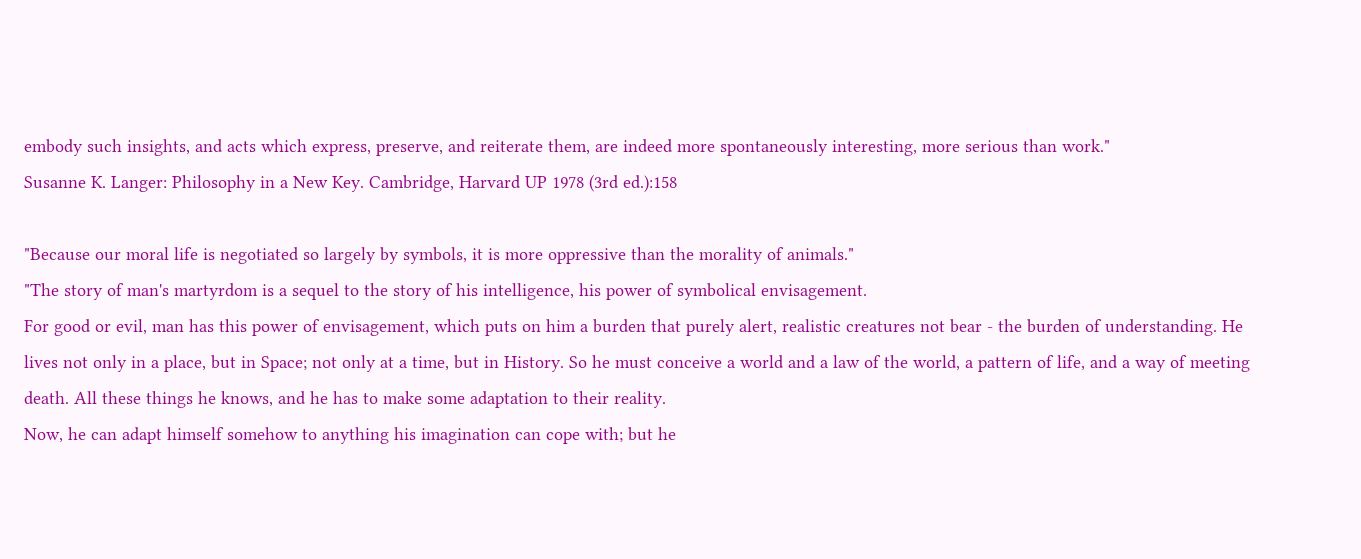embody such insights, and acts which express, preserve, and reiterate them, are indeed more spontaneously interesting, more serious than work."
Susanne K. Langer: Philosophy in a New Key. Cambridge, Harvard UP 1978 (3rd ed.):158

"Because our moral life is negotiated so largely by symbols, it is more oppressive than the morality of animals."
"The story of man's martyrdom is a sequel to the story of his intelligence, his power of symbolical envisagement.
For good or evil, man has this power of envisagement, which puts on him a burden that purely alert, realistic creatures not bear - the burden of understanding. He lives not only in a place, but in Space; not only at a time, but in History. So he must conceive a world and a law of the world, a pattern of life, and a way of meeting death. All these things he knows, and he has to make some adaptation to their reality.
Now, he can adapt himself somehow to anything his imagination can cope with; but he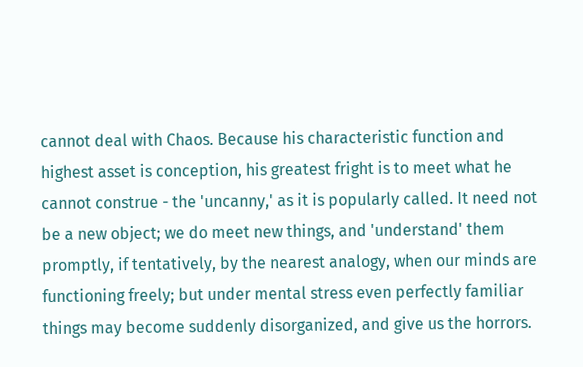cannot deal with Chaos. Because his characteristic function and highest asset is conception, his greatest fright is to meet what he cannot construe - the 'uncanny,' as it is popularly called. It need not be a new object; we do meet new things, and 'understand' them promptly, if tentatively, by the nearest analogy, when our minds are functioning freely; but under mental stress even perfectly familiar things may become suddenly disorganized, and give us the horrors.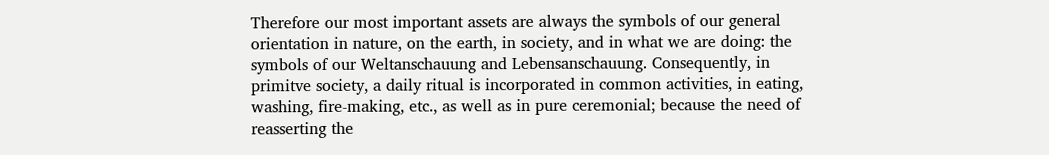Therefore our most important assets are always the symbols of our general orientation in nature, on the earth, in society, and in what we are doing: the symbols of our Weltanschauung and Lebensanschauung. Consequently, in primitve society, a daily ritual is incorporated in common activities, in eating, washing, fire-making, etc., as well as in pure ceremonial; because the need of reasserting the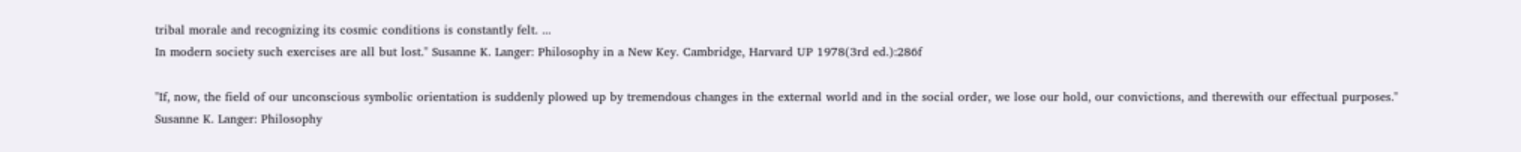tribal morale and recognizing its cosmic conditions is constantly felt. ...
In modern society such exercises are all but lost." Susanne K. Langer: Philosophy in a New Key. Cambridge, Harvard UP 1978(3rd ed.):286f

"If, now, the field of our unconscious symbolic orientation is suddenly plowed up by tremendous changes in the external world and in the social order, we lose our hold, our convictions, and therewith our effectual purposes."
Susanne K. Langer: Philosophy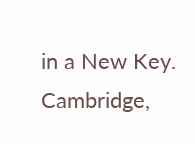in a New Key. Cambridge,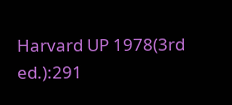Harvard UP 1978(3rd ed.):291